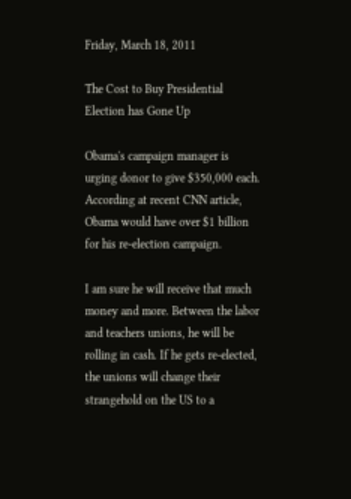Friday, March 18, 2011

The Cost to Buy Presidential Election has Gone Up

Obama's campaign manager is urging donor to give $350,000 each. According at recent CNN article, Obama would have over $1 billion for his re-election campaign.

I am sure he will receive that much money and more. Between the labor and teachers unions, he will be rolling in cash. If he gets re-elected, the unions will change their strangehold on the US to a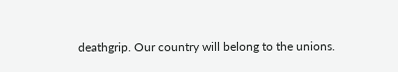deathgrip. Our country will belong to the unions.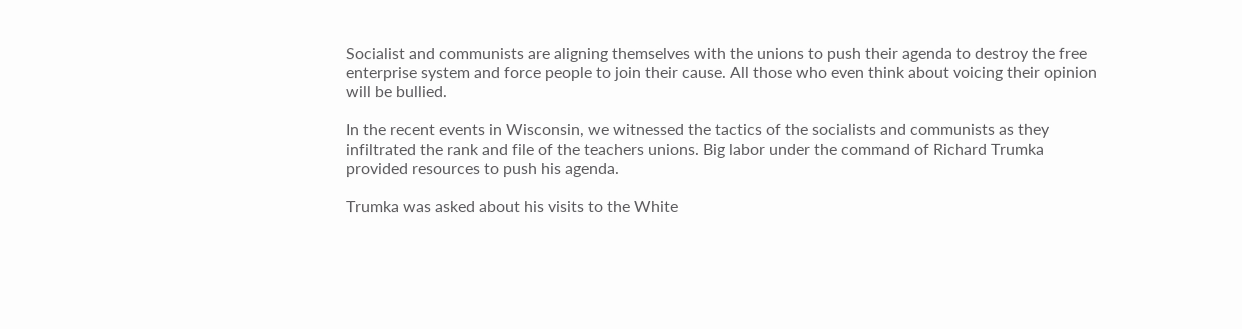Socialist and communists are aligning themselves with the unions to push their agenda to destroy the free enterprise system and force people to join their cause. All those who even think about voicing their opinion will be bullied.

In the recent events in Wisconsin, we witnessed the tactics of the socialists and communists as they infiltrated the rank and file of the teachers unions. Big labor under the command of Richard Trumka provided resources to push his agenda.

Trumka was asked about his visits to the White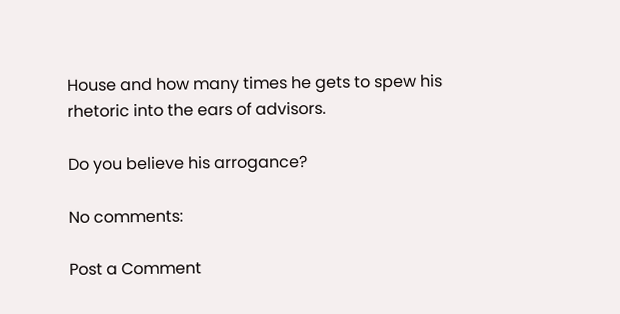House and how many times he gets to spew his rhetoric into the ears of advisors.

Do you believe his arrogance?

No comments:

Post a Comment